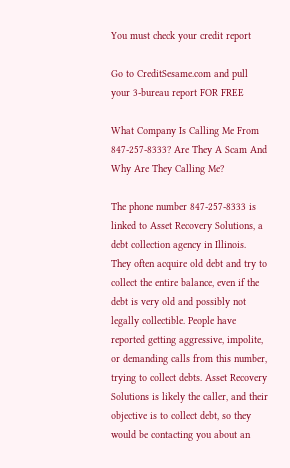You must check your credit report

Go to CreditSesame.com and pull your 3-bureau report FOR FREE

What Company Is Calling Me From 847-257-8333? Are They A Scam And Why Are They Calling Me?

The phone number 847-257-8333 is linked to Asset Recovery Solutions, a debt collection agency in Illinois. They often acquire old debt and try to collect the entire balance, even if the debt is very old and possibly not legally collectible. People have reported getting aggressive, impolite, or demanding calls from this number, trying to collect debts. Asset Recovery Solutions is likely the caller, and their objective is to collect debt, so they would be contacting you about an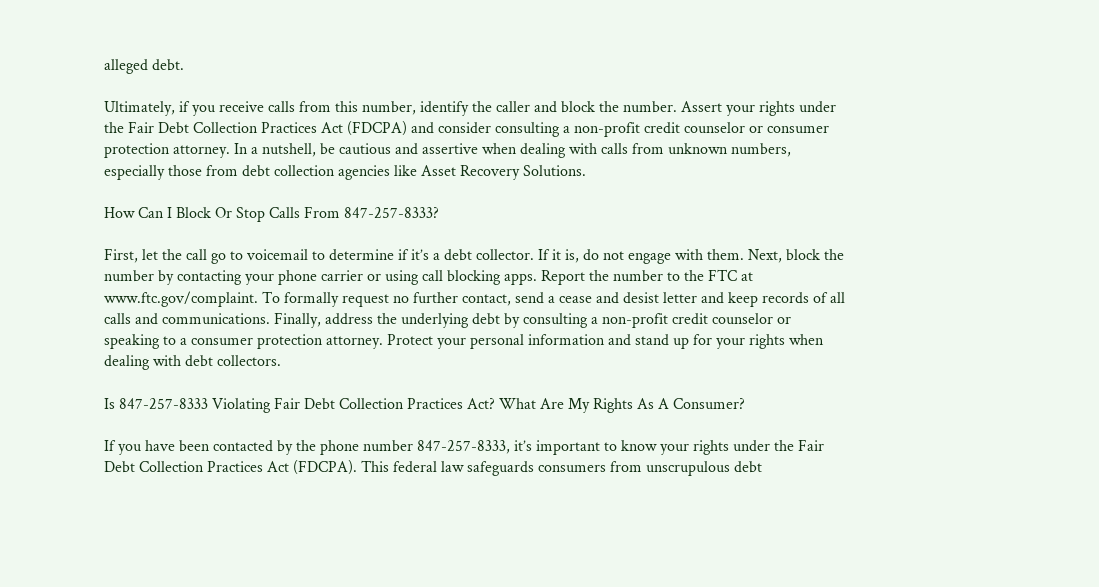alleged debt.

Ultimately, if you receive calls from this number, identify the caller and block the number. Assert your rights under the Fair Debt Collection Practices Act (FDCPA) and consider consulting a non-profit credit counselor or consumer protection attorney. In a nutshell, be cautious and assertive when dealing with calls from unknown numbers, especially those from debt collection agencies like Asset Recovery Solutions.

How Can I Block Or Stop Calls From 847-257-8333?

First, let the call go to voicemail to determine if it’s a debt collector. If it is, do not engage with them. Next, block the number by contacting your phone carrier or using call blocking apps. Report the number to the FTC at www.ftc.gov/complaint. To formally request no further contact, send a cease and desist letter and keep records of all calls and communications. Finally, address the underlying debt by consulting a non-profit credit counselor or speaking to a consumer protection attorney. Protect your personal information and stand up for your rights when dealing with debt collectors.

Is 847-257-8333 Violating Fair Debt Collection Practices Act? What Are My Rights As A Consumer?

If you have been contacted by the phone number 847-257-8333, it’s important to know your rights under the Fair Debt Collection Practices Act (FDCPA). This federal law safeguards consumers from unscrupulous debt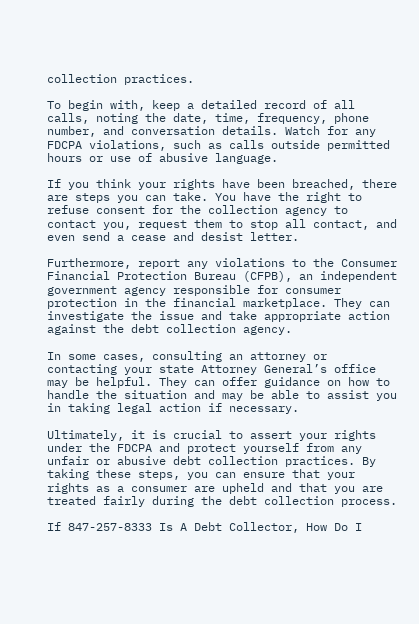collection practices.

To begin with, keep a detailed record of all calls, noting the date, time, frequency, phone number, and conversation details. Watch for any FDCPA violations, such as calls outside permitted hours or use of abusive language.

If you think your rights have been breached, there are steps you can take. You have the right to refuse consent for the collection agency to contact you, request them to stop all contact, and even send a cease and desist letter.

Furthermore, report any violations to the Consumer Financial Protection Bureau (CFPB), an independent government agency responsible for consumer protection in the financial marketplace. They can investigate the issue and take appropriate action against the debt collection agency.

In some cases, consulting an attorney or contacting your state Attorney General’s office may be helpful. They can offer guidance on how to handle the situation and may be able to assist you in taking legal action if necessary.

Ultimately, it is crucial to assert your rights under the FDCPA and protect yourself from any unfair or abusive debt collection practices. By taking these steps, you can ensure that your rights as a consumer are upheld and that you are treated fairly during the debt collection process.

If 847-257-8333 Is A Debt Collector, How Do I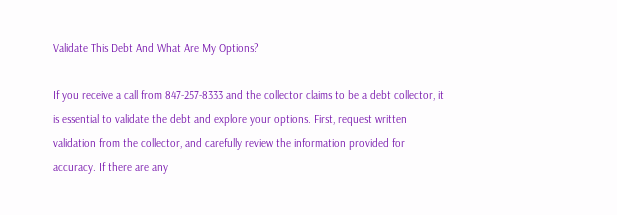Validate This Debt And What Are My Options?

If you receive a call from 847-257-8333 and the collector claims to be a debt collector, it is essential to validate the debt and explore your options. First, request written validation from the collector, and carefully review the information provided for accuracy. If there are any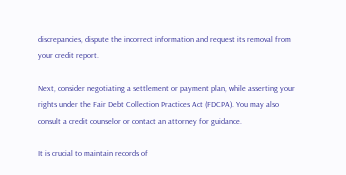discrepancies, dispute the incorrect information and request its removal from your credit report.

Next, consider negotiating a settlement or payment plan, while asserting your rights under the Fair Debt Collection Practices Act (FDCPA). You may also consult a credit counselor or contact an attorney for guidance.

It is crucial to maintain records of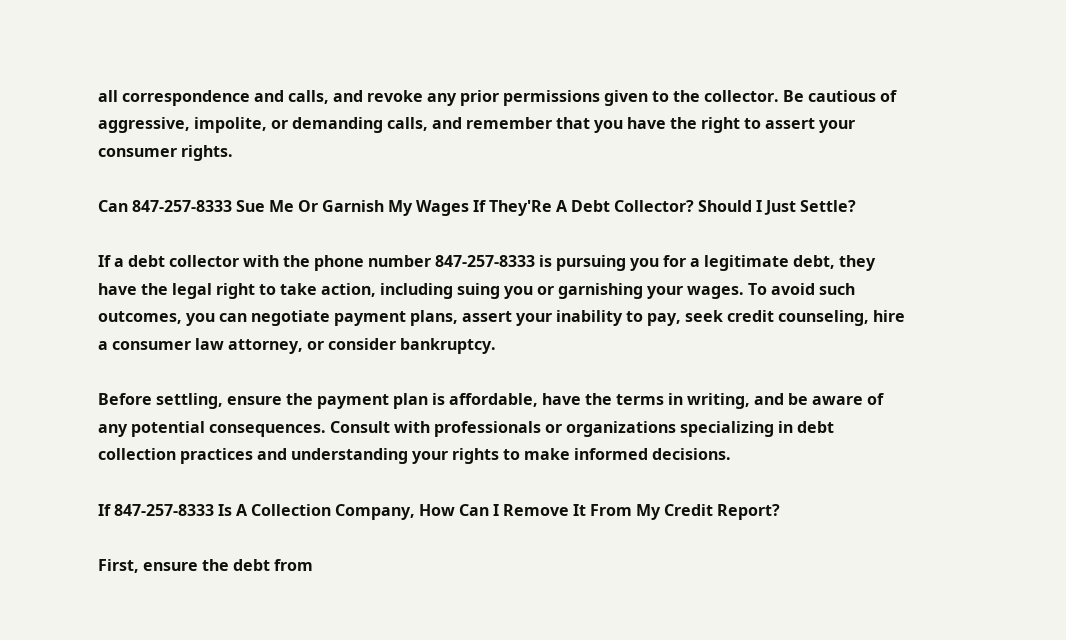all correspondence and calls, and revoke any prior permissions given to the collector. Be cautious of aggressive, impolite, or demanding calls, and remember that you have the right to assert your consumer rights.

Can 847-257-8333 Sue Me Or Garnish My Wages If They'Re A Debt Collector? Should I Just Settle?

If a debt collector with the phone number 847-257-8333 is pursuing you for a legitimate debt, they have the legal right to take action, including suing you or garnishing your wages. To avoid such outcomes, you can negotiate payment plans, assert your inability to pay, seek credit counseling, hire a consumer law attorney, or consider bankruptcy.

Before settling, ensure the payment plan is affordable, have the terms in writing, and be aware of any potential consequences. Consult with professionals or organizations specializing in debt collection practices and understanding your rights to make informed decisions.

If 847-257-8333 Is A Collection Company, How Can I Remove It From My Credit Report?

First, ensure the debt from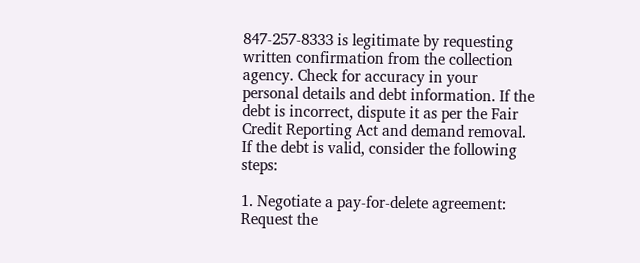847-257-8333 is legitimate by requesting written confirmation from the collection agency. Check for accuracy in your personal details and debt information. If the debt is incorrect, dispute it as per the Fair Credit Reporting Act and demand removal. If the debt is valid, consider the following steps:

1. Negotiate a pay-for-delete agreement: Request the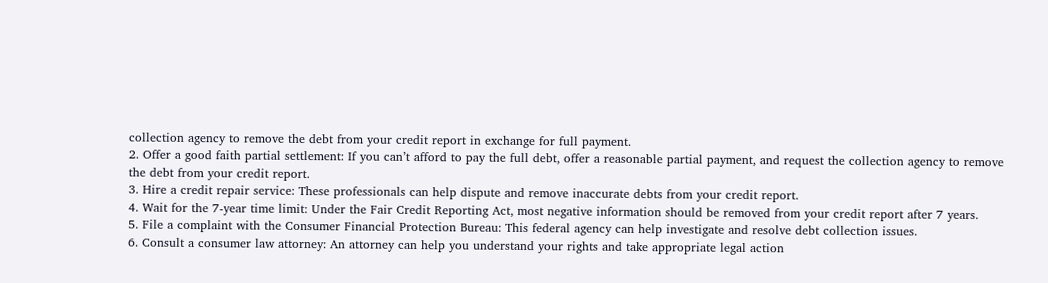collection agency to remove the debt from your credit report in exchange for full payment.
2. Offer a good faith partial settlement: If you can’t afford to pay the full debt, offer a reasonable partial payment, and request the collection agency to remove the debt from your credit report.
3. Hire a credit repair service: These professionals can help dispute and remove inaccurate debts from your credit report.
4. Wait for the 7-year time limit: Under the Fair Credit Reporting Act, most negative information should be removed from your credit report after 7 years.
5. File a complaint with the Consumer Financial Protection Bureau: This federal agency can help investigate and resolve debt collection issues.
6. Consult a consumer law attorney: An attorney can help you understand your rights and take appropriate legal action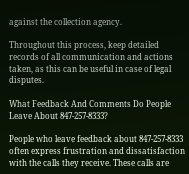against the collection agency.

Throughout this process, keep detailed records of all communication and actions taken, as this can be useful in case of legal disputes.

What Feedback And Comments Do People Leave About 847-257-8333?

People who leave feedback about 847-257-8333 often express frustration and dissatisfaction with the calls they receive. These calls are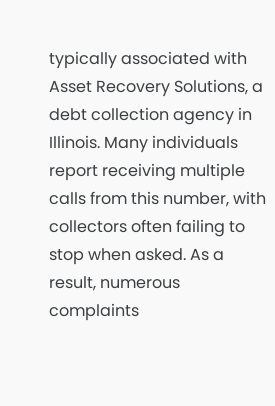typically associated with Asset Recovery Solutions, a debt collection agency in Illinois. Many individuals report receiving multiple calls from this number, with collectors often failing to stop when asked. As a result, numerous complaints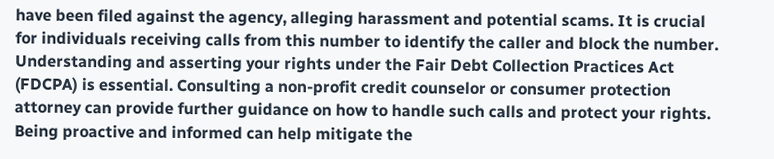have been filed against the agency, alleging harassment and potential scams. It is crucial for individuals receiving calls from this number to identify the caller and block the number. Understanding and asserting your rights under the Fair Debt Collection Practices Act (FDCPA) is essential. Consulting a non-profit credit counselor or consumer protection attorney can provide further guidance on how to handle such calls and protect your rights. Being proactive and informed can help mitigate the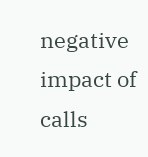negative impact of calls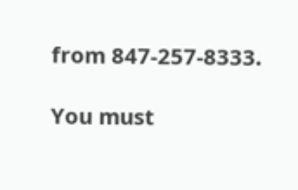from 847-257-8333.

You must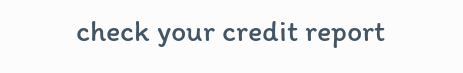check your credit report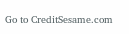Go to CreditSesame.com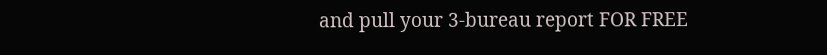and pull your 3-bureau report FOR FREE